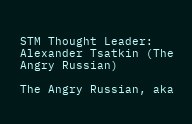STM Thought Leader: Alexander Tsatkin (The Angry Russian)

The Angry Russian, aka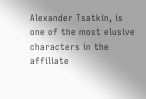Alexander Tsatkin, is one of the most elusive characters in the affiliate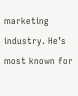marketing industry. He’s most known for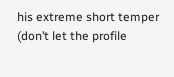his extreme short temper (don’t let the profile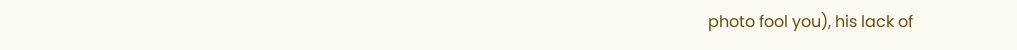photo fool you), his lack of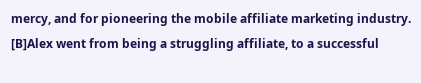mercy, and for pioneering the mobile affiliate marketing industry. [B]Alex went from being a struggling affiliate, to a successful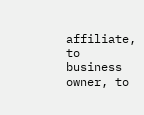affiliate, to business owner, to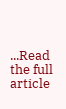...Read the full article